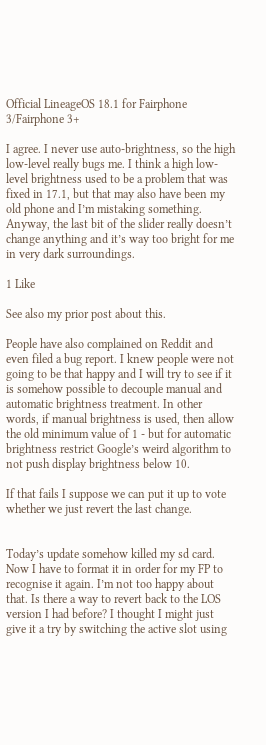Official LineageOS 18.1 for Fairphone 3/Fairphone 3+

I agree. I never use auto-brightness, so the high low-level really bugs me. I think a high low-level brightness used to be a problem that was fixed in 17.1, but that may also have been my old phone and I’m mistaking something. Anyway, the last bit of the slider really doesn’t change anything and it’s way too bright for me in very dark surroundings.

1 Like

See also my prior post about this.

People have also complained on Reddit and even filed a bug report. I knew people were not going to be that happy and I will try to see if it is somehow possible to decouple manual and automatic brightness treatment. In other words, if manual brightness is used, then allow the old minimum value of 1 - but for automatic brightness restrict Google’s weird algorithm to not push display brightness below 10.

If that fails I suppose we can put it up to vote whether we just revert the last change.


Today’s update somehow killed my sd card. Now I have to format it in order for my FP to recognise it again. I’m not too happy about that. Is there a way to revert back to the LOS version I had before? I thought I might just give it a try by switching the active slot using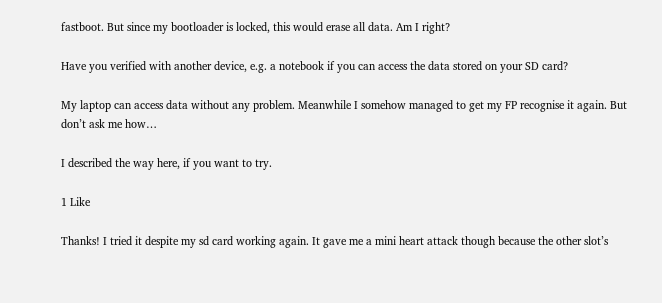fastboot. But since my bootloader is locked, this would erase all data. Am I right?

Have you verified with another device, e.g. a notebook if you can access the data stored on your SD card?

My laptop can access data without any problem. Meanwhile I somehow managed to get my FP recognise it again. But don’t ask me how…

I described the way here, if you want to try.

1 Like

Thanks! I tried it despite my sd card working again. It gave me a mini heart attack though because the other slot’s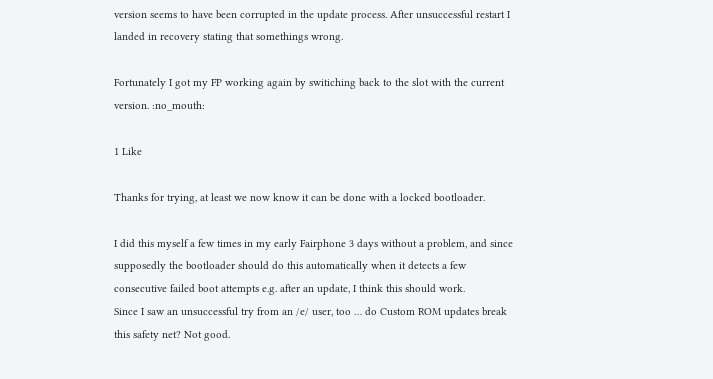version seems to have been corrupted in the update process. After unsuccessful restart I landed in recovery stating that somethings wrong.

Fortunately I got my FP working again by switiching back to the slot with the current version. :no_mouth:

1 Like

Thanks for trying, at least we now know it can be done with a locked bootloader.

I did this myself a few times in my early Fairphone 3 days without a problem, and since supposedly the bootloader should do this automatically when it detects a few consecutive failed boot attempts e.g. after an update, I think this should work.
Since I saw an unsuccessful try from an /e/ user, too … do Custom ROM updates break this safety net? Not good.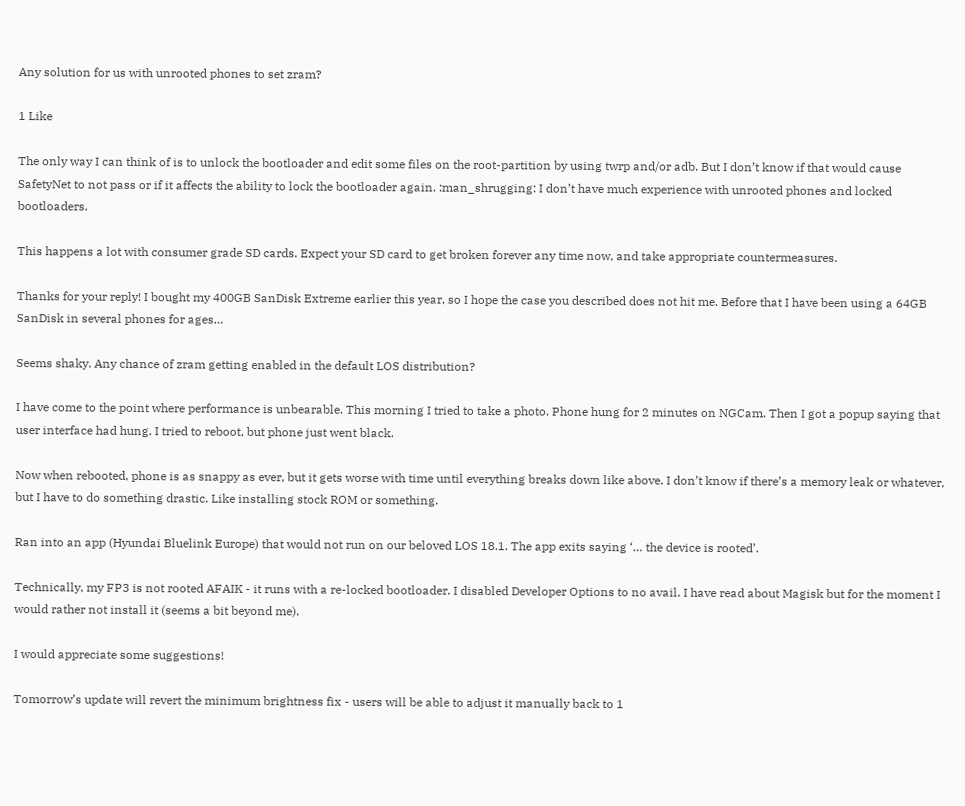Any solution for us with unrooted phones to set zram?

1 Like

The only way I can think of is to unlock the bootloader and edit some files on the root-partition by using twrp and/or adb. But I don’t know if that would cause SafetyNet to not pass or if it affects the ability to lock the bootloader again. :man_shrugging: I don’t have much experience with unrooted phones and locked bootloaders.

This happens a lot with consumer grade SD cards. Expect your SD card to get broken forever any time now, and take appropriate countermeasures.

Thanks for your reply! I bought my 400GB SanDisk Extreme earlier this year, so I hope the case you described does not hit me. Before that I have been using a 64GB SanDisk in several phones for ages…

Seems shaky. Any chance of zram getting enabled in the default LOS distribution?

I have come to the point where performance is unbearable. This morning I tried to take a photo. Phone hung for 2 minutes on NGCam. Then I got a popup saying that user interface had hung. I tried to reboot, but phone just went black.

Now when rebooted, phone is as snappy as ever, but it gets worse with time until everything breaks down like above. I don’t know if there’s a memory leak or whatever, but I have to do something drastic. Like installing stock ROM or something.

Ran into an app (Hyundai Bluelink Europe) that would not run on our beloved LOS 18.1. The app exits saying ‘… the device is rooted’.

Technically, my FP3 is not rooted AFAIK - it runs with a re-locked bootloader. I disabled Developer Options to no avail. I have read about Magisk but for the moment I would rather not install it (seems a bit beyond me).

I would appreciate some suggestions!

Tomorrow’s update will revert the minimum brightness fix - users will be able to adjust it manually back to 1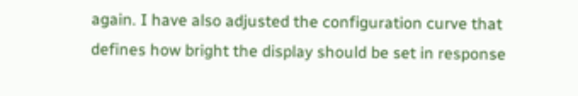again. I have also adjusted the configuration curve that defines how bright the display should be set in response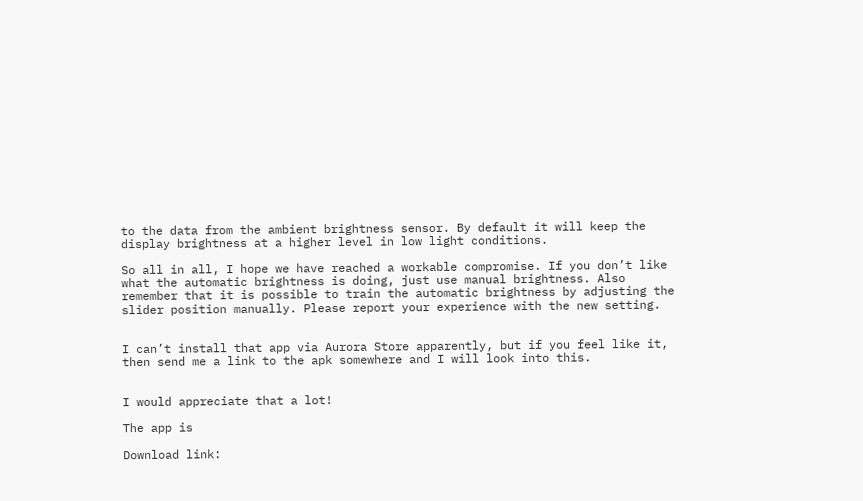to the data from the ambient brightness sensor. By default it will keep the display brightness at a higher level in low light conditions.

So all in all, I hope we have reached a workable compromise. If you don’t like what the automatic brightness is doing, just use manual brightness. Also remember that it is possible to train the automatic brightness by adjusting the slider position manually. Please report your experience with the new setting.


I can’t install that app via Aurora Store apparently, but if you feel like it, then send me a link to the apk somewhere and I will look into this.


I would appreciate that a lot!

The app is

Download link: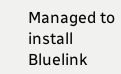Managed to install Bluelink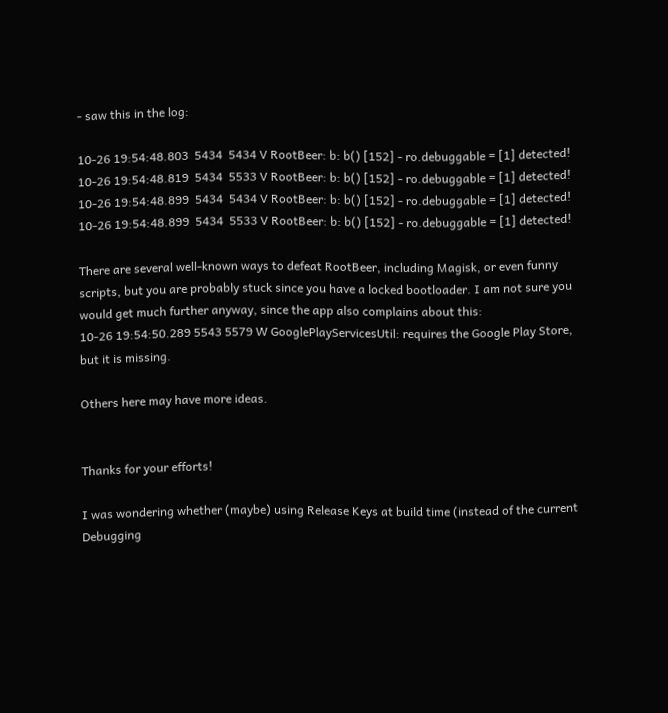- saw this in the log:

10-26 19:54:48.803  5434  5434 V RootBeer: b: b() [152] - ro.debuggable = [1] detected!
10-26 19:54:48.819  5434  5533 V RootBeer: b: b() [152] - ro.debuggable = [1] detected!
10-26 19:54:48.899  5434  5434 V RootBeer: b: b() [152] - ro.debuggable = [1] detected!
10-26 19:54:48.899  5434  5533 V RootBeer: b: b() [152] - ro.debuggable = [1] detected!

There are several well-known ways to defeat RootBeer, including Magisk, or even funny scripts, but you are probably stuck since you have a locked bootloader. I am not sure you would get much further anyway, since the app also complains about this:
10-26 19:54:50.289 5543 5579 W GooglePlayServicesUtil: requires the Google Play Store, but it is missing.

Others here may have more ideas.


Thanks for your efforts!

I was wondering whether (maybe) using Release Keys at build time (instead of the current Debugging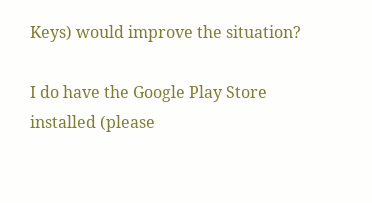Keys) would improve the situation?

I do have the Google Play Store installed (please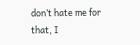don’t hate me for that, I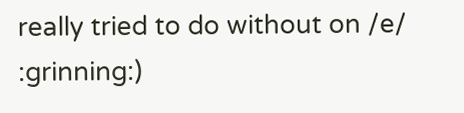really tried to do without on /e/ :grinning:)